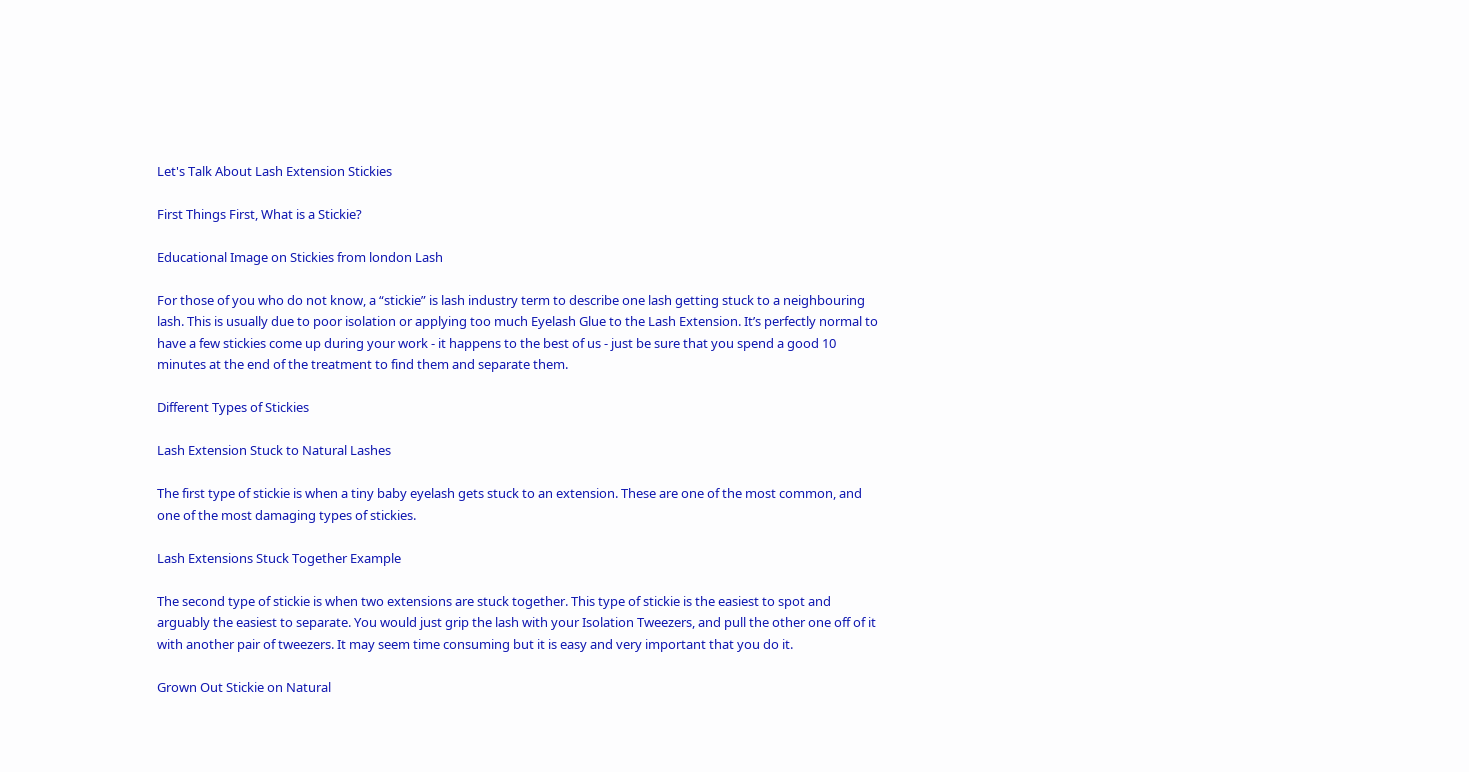Let's Talk About Lash Extension Stickies

First Things First, What is a Stickie?

Educational Image on Stickies from london Lash

For those of you who do not know, a “stickie” is lash industry term to describe one lash getting stuck to a neighbouring lash. This is usually due to poor isolation or applying too much Eyelash Glue to the Lash Extension. It’s perfectly normal to have a few stickies come up during your work - it happens to the best of us - just be sure that you spend a good 10 minutes at the end of the treatment to find them and separate them.

Different Types of Stickies

Lash Extension Stuck to Natural Lashes

The first type of stickie is when a tiny baby eyelash gets stuck to an extension. These are one of the most common, and one of the most damaging types of stickies.

Lash Extensions Stuck Together Example

The second type of stickie is when two extensions are stuck together. This type of stickie is the easiest to spot and arguably the easiest to separate. You would just grip the lash with your Isolation Tweezers, and pull the other one off of it with another pair of tweezers. It may seem time consuming but it is easy and very important that you do it.

Grown Out Stickie on Natural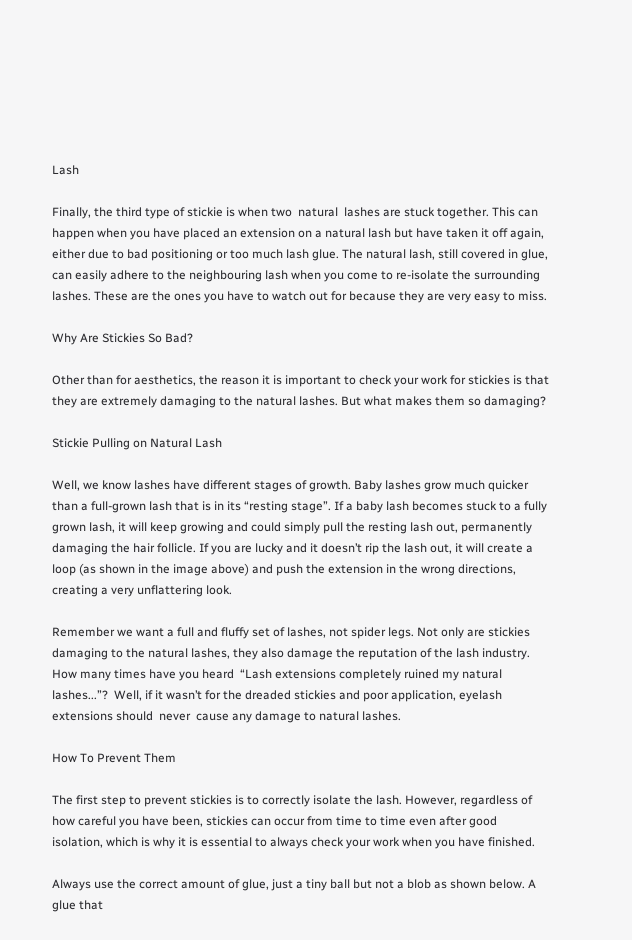Lash

Finally, the third type of stickie is when two  natural  lashes are stuck together. This can happen when you have placed an extension on a natural lash but have taken it off again, either due to bad positioning or too much lash glue. The natural lash, still covered in glue, can easily adhere to the neighbouring lash when you come to re-isolate the surrounding lashes. These are the ones you have to watch out for because they are very easy to miss.

Why Are Stickies So Bad?

Other than for aesthetics, the reason it is important to check your work for stickies is that they are extremely damaging to the natural lashes. But what makes them so damaging?

Stickie Pulling on Natural Lash

Well, we know lashes have different stages of growth. Baby lashes grow much quicker than a full-grown lash that is in its “resting stage”. If a baby lash becomes stuck to a fully grown lash, it will keep growing and could simply pull the resting lash out, permanently damaging the hair follicle. If you are lucky and it doesn’t rip the lash out, it will create a loop (as shown in the image above) and push the extension in the wrong directions, creating a very unflattering look.

Remember we want a full and fluffy set of lashes, not spider legs. Not only are stickies damaging to the natural lashes, they also damage the reputation of the lash industry. How many times have you heard  “Lash extensions completely ruined my natural lashes...”?  Well, if it wasn’t for the dreaded stickies and poor application, eyelash extensions should  never  cause any damage to natural lashes.

How To Prevent Them

The first step to prevent stickies is to correctly isolate the lash. However, regardless of how careful you have been, stickies can occur from time to time even after good isolation, which is why it is essential to always check your work when you have finished.

Always use the correct amount of glue, just a tiny ball but not a blob as shown below. A glue that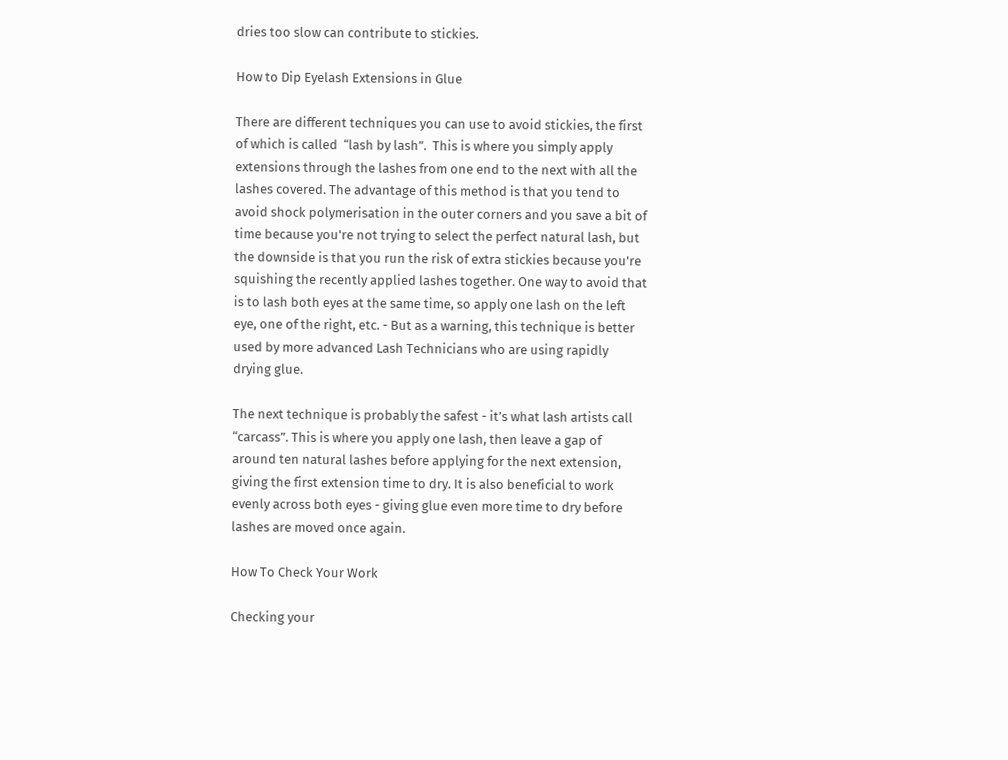dries too slow can contribute to stickies.

How to Dip Eyelash Extensions in Glue

There are different techniques you can use to avoid stickies, the first of which is called  “lash by lash”.  This is where you simply apply extensions through the lashes from one end to the next with all the lashes covered. The advantage of this method is that you tend to avoid shock polymerisation in the outer corners and you save a bit of time because you're not trying to select the perfect natural lash, but the downside is that you run the risk of extra stickies because you're squishing the recently applied lashes together. One way to avoid that is to lash both eyes at the same time, so apply one lash on the left eye, one of the right, etc. - But as a warning, this technique is better used by more advanced Lash Technicians who are using rapidly drying glue.

The next technique is probably the safest - it’s what lash artists call “carcass”. This is where you apply one lash, then leave a gap of around ten natural lashes before applying for the next extension, giving the first extension time to dry. It is also beneficial to work evenly across both eyes - giving glue even more time to dry before lashes are moved once again.

How To Check Your Work

Checking your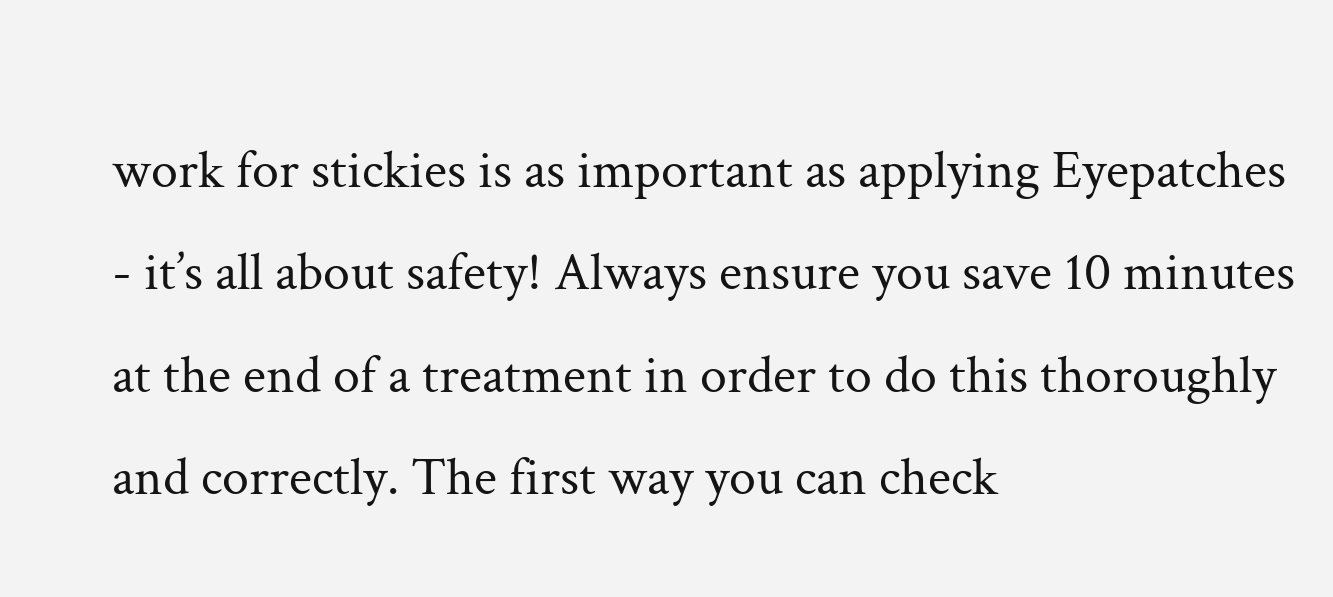work for stickies is as important as applying Eyepatches - it’s all about safety! Always ensure you save 10 minutes at the end of a treatment in order to do this thoroughly and correctly. The first way you can check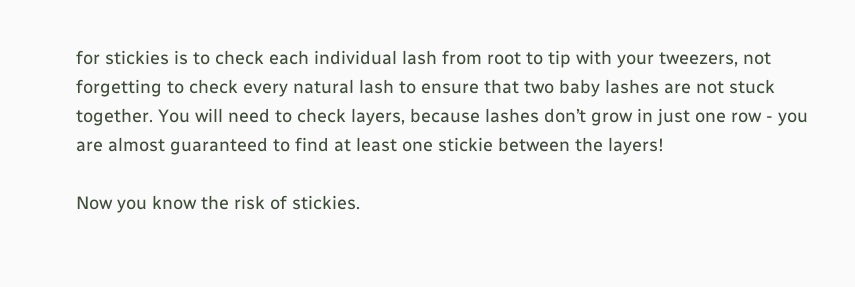for stickies is to check each individual lash from root to tip with your tweezers, not forgetting to check every natural lash to ensure that two baby lashes are not stuck together. You will need to check layers, because lashes don’t grow in just one row - you are almost guaranteed to find at least one stickie between the layers!

Now you know the risk of stickies.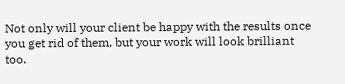Not only will your client be happy with the results once you get rid of them, but your work will look brilliant too.